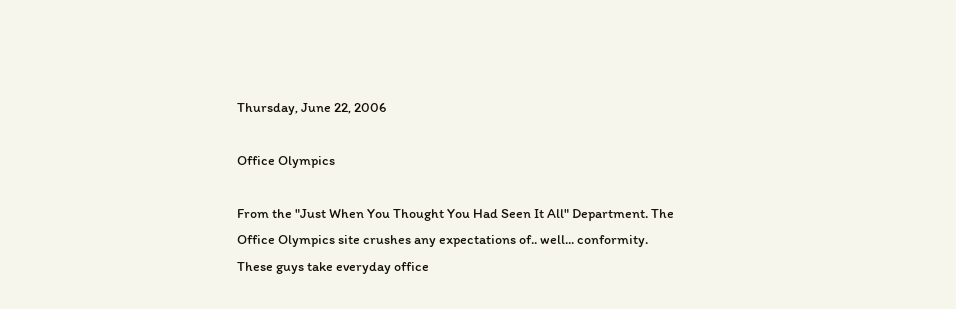Thursday, June 22, 2006

Office Olympics

From the "Just When You Thought You Had Seen It All" Department. The Office Olympics site crushes any expectations of.. well... conformity. These guys take everyday office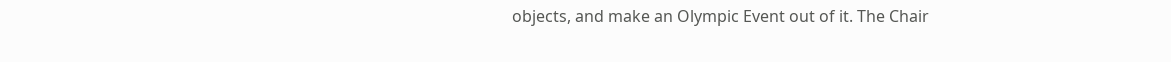objects, and make an Olympic Event out of it. The Chair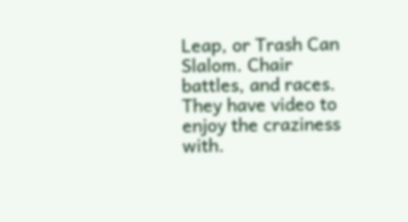Leap, or Trash Can Slalom. Chair battles, and races. They have video to enjoy the craziness with.